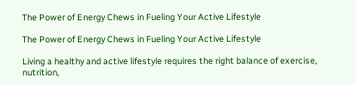The Power of Energy Chews in Fueling Your Active Lifestyle

The Power of Energy Chews in Fueling Your Active Lifestyle

Living a healthy and active lifestyle requires the right balance of exercise, nutrition,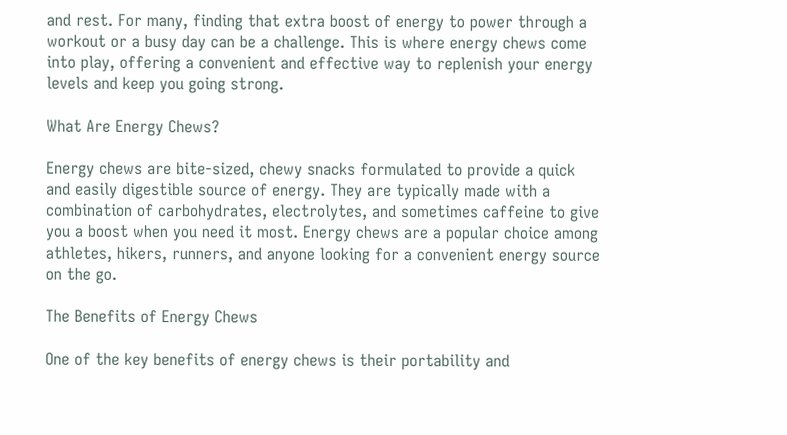and rest. For many, finding that extra boost of energy to power through a workout or a busy day can be a challenge. This is where energy chews come into play, offering a convenient and effective way to replenish your energy levels and keep you going strong.

What Are Energy Chews?

Energy chews are bite-sized, chewy snacks formulated to provide a quick and easily digestible source of energy. They are typically made with a combination of carbohydrates, electrolytes, and sometimes caffeine to give you a boost when you need it most. Energy chews are a popular choice among athletes, hikers, runners, and anyone looking for a convenient energy source on the go.

The Benefits of Energy Chews

One of the key benefits of energy chews is their portability and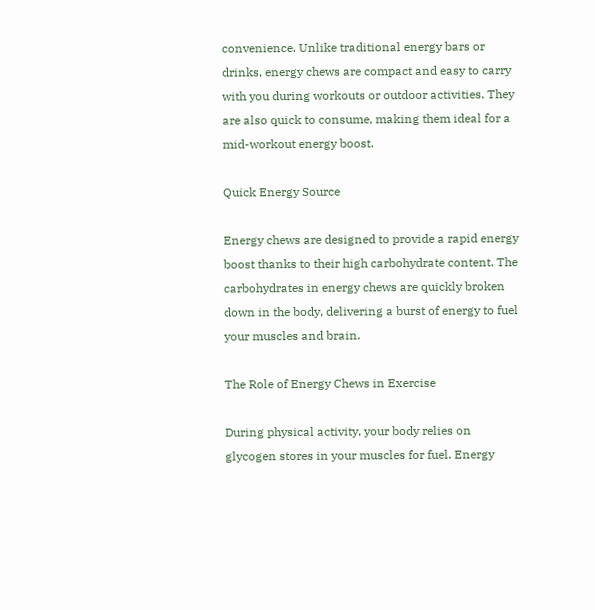convenience. Unlike traditional energy bars or drinks, energy chews are compact and easy to carry with you during workouts or outdoor activities. They are also quick to consume, making them ideal for a mid-workout energy boost.

Quick Energy Source

Energy chews are designed to provide a rapid energy boost thanks to their high carbohydrate content. The carbohydrates in energy chews are quickly broken down in the body, delivering a burst of energy to fuel your muscles and brain.

The Role of Energy Chews in Exercise

During physical activity, your body relies on glycogen stores in your muscles for fuel. Energy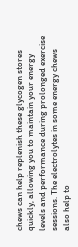chews can help replenish these glycogen stores quickly, allowing you to maintain your energy levels and performance during prolonged exercise sessions. The electrolytes in some energy chews also help to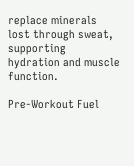replace minerals lost through sweat, supporting hydration and muscle function.

Pre-Workout Fuel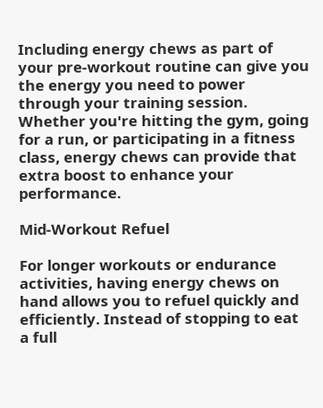Including energy chews as part of your pre-workout routine can give you the energy you need to power through your training session. Whether you're hitting the gym, going for a run, or participating in a fitness class, energy chews can provide that extra boost to enhance your performance.

Mid-Workout Refuel

For longer workouts or endurance activities, having energy chews on hand allows you to refuel quickly and efficiently. Instead of stopping to eat a full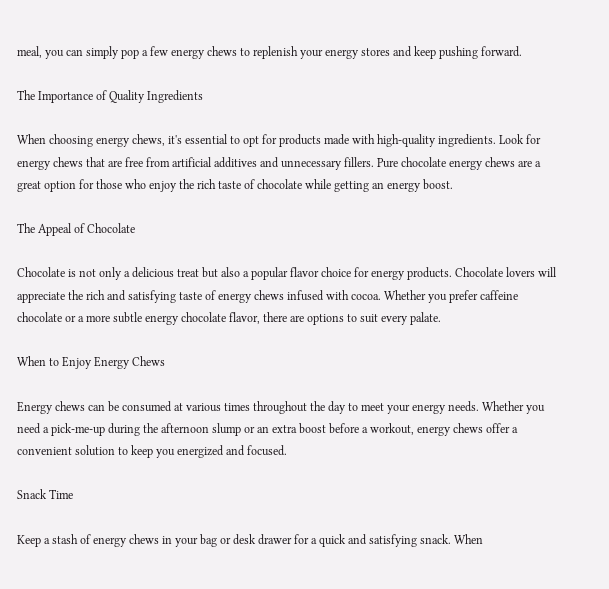meal, you can simply pop a few energy chews to replenish your energy stores and keep pushing forward.

The Importance of Quality Ingredients

When choosing energy chews, it's essential to opt for products made with high-quality ingredients. Look for energy chews that are free from artificial additives and unnecessary fillers. Pure chocolate energy chews are a great option for those who enjoy the rich taste of chocolate while getting an energy boost.

The Appeal of Chocolate

Chocolate is not only a delicious treat but also a popular flavor choice for energy products. Chocolate lovers will appreciate the rich and satisfying taste of energy chews infused with cocoa. Whether you prefer caffeine chocolate or a more subtle energy chocolate flavor, there are options to suit every palate.

When to Enjoy Energy Chews

Energy chews can be consumed at various times throughout the day to meet your energy needs. Whether you need a pick-me-up during the afternoon slump or an extra boost before a workout, energy chews offer a convenient solution to keep you energized and focused.

Snack Time

Keep a stash of energy chews in your bag or desk drawer for a quick and satisfying snack. When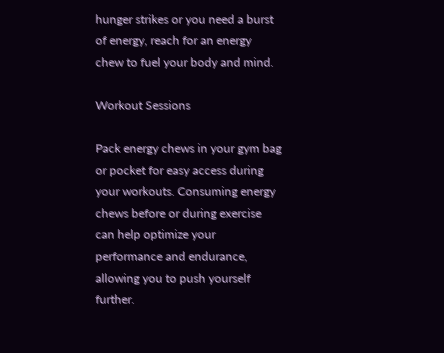hunger strikes or you need a burst of energy, reach for an energy chew to fuel your body and mind.

Workout Sessions

Pack energy chews in your gym bag or pocket for easy access during your workouts. Consuming energy chews before or during exercise can help optimize your performance and endurance, allowing you to push yourself further.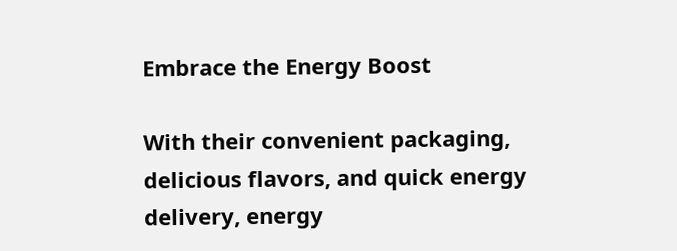Embrace the Energy Boost

With their convenient packaging, delicious flavors, and quick energy delivery, energy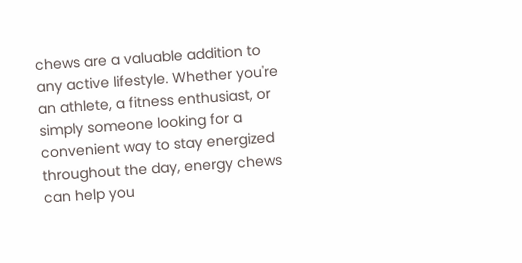chews are a valuable addition to any active lifestyle. Whether you're an athlete, a fitness enthusiast, or simply someone looking for a convenient way to stay energized throughout the day, energy chews can help you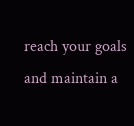reach your goals and maintain a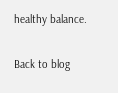healthy balance.

Back to blog